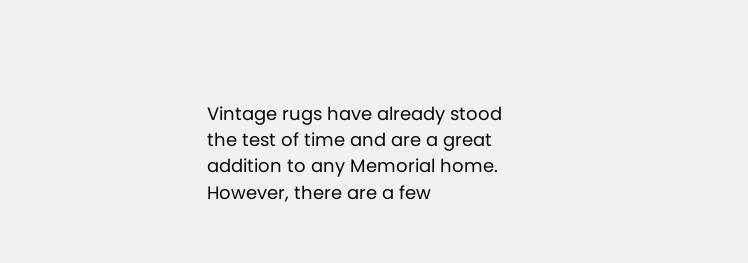Vintage rugs have already stood the test of time and are a great addition to any Memorial home. However, there are a few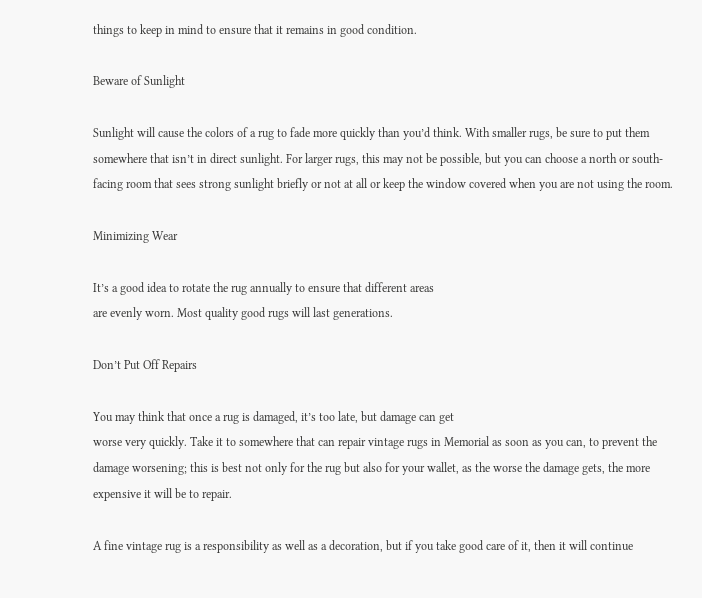things to keep in mind to ensure that it remains in good condition.

Beware of Sunlight

Sunlight will cause the colors of a rug to fade more quickly than you’d think. With smaller rugs, be sure to put them somewhere that isn’t in direct sunlight. For larger rugs, this may not be possible, but you can choose a north or south-facing room that sees strong sunlight briefly or not at all or keep the window covered when you are not using the room.

Minimizing Wear

It’s a good idea to rotate the rug annually to ensure that different areas
are evenly worn. Most quality good rugs will last generations.

Don’t Put Off Repairs

You may think that once a rug is damaged, it’s too late, but damage can get
worse very quickly. Take it to somewhere that can repair vintage rugs in Memorial as soon as you can, to prevent the damage worsening; this is best not only for the rug but also for your wallet, as the worse the damage gets, the more expensive it will be to repair.

A fine vintage rug is a responsibility as well as a decoration, but if you take good care of it, then it will continue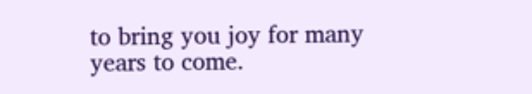to bring you joy for many years to come.